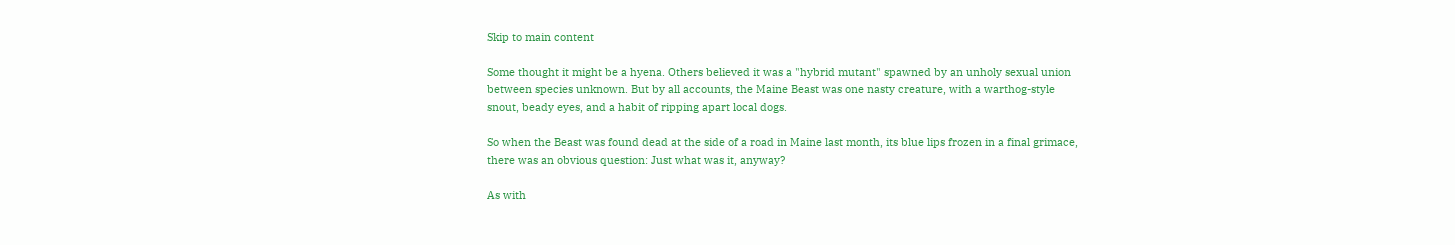Skip to main content

Some thought it might be a hyena. Others believed it was a "hybrid mutant" spawned by an unholy sexual union between species unknown. But by all accounts, the Maine Beast was one nasty creature, with a warthog-style snout, beady eyes, and a habit of ripping apart local dogs.

So when the Beast was found dead at the side of a road in Maine last month, its blue lips frozen in a final grimace, there was an obvious question: Just what was it, anyway?

As with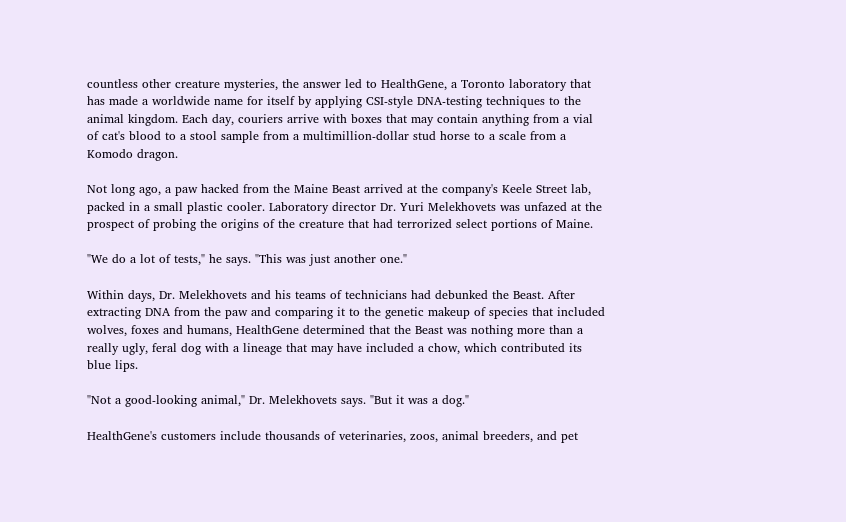countless other creature mysteries, the answer led to HealthGene, a Toronto laboratory that has made a worldwide name for itself by applying CSI-style DNA-testing techniques to the animal kingdom. Each day, couriers arrive with boxes that may contain anything from a vial of cat's blood to a stool sample from a multimillion-dollar stud horse to a scale from a Komodo dragon.

Not long ago, a paw hacked from the Maine Beast arrived at the company's Keele Street lab, packed in a small plastic cooler. Laboratory director Dr. Yuri Melekhovets was unfazed at the prospect of probing the origins of the creature that had terrorized select portions of Maine.

"We do a lot of tests," he says. "This was just another one."

Within days, Dr. Melekhovets and his teams of technicians had debunked the Beast. After extracting DNA from the paw and comparing it to the genetic makeup of species that included wolves, foxes and humans, HealthGene determined that the Beast was nothing more than a really ugly, feral dog with a lineage that may have included a chow, which contributed its blue lips.

"Not a good-looking animal," Dr. Melekhovets says. "But it was a dog."

HealthGene's customers include thousands of veterinaries, zoos, animal breeders, and pet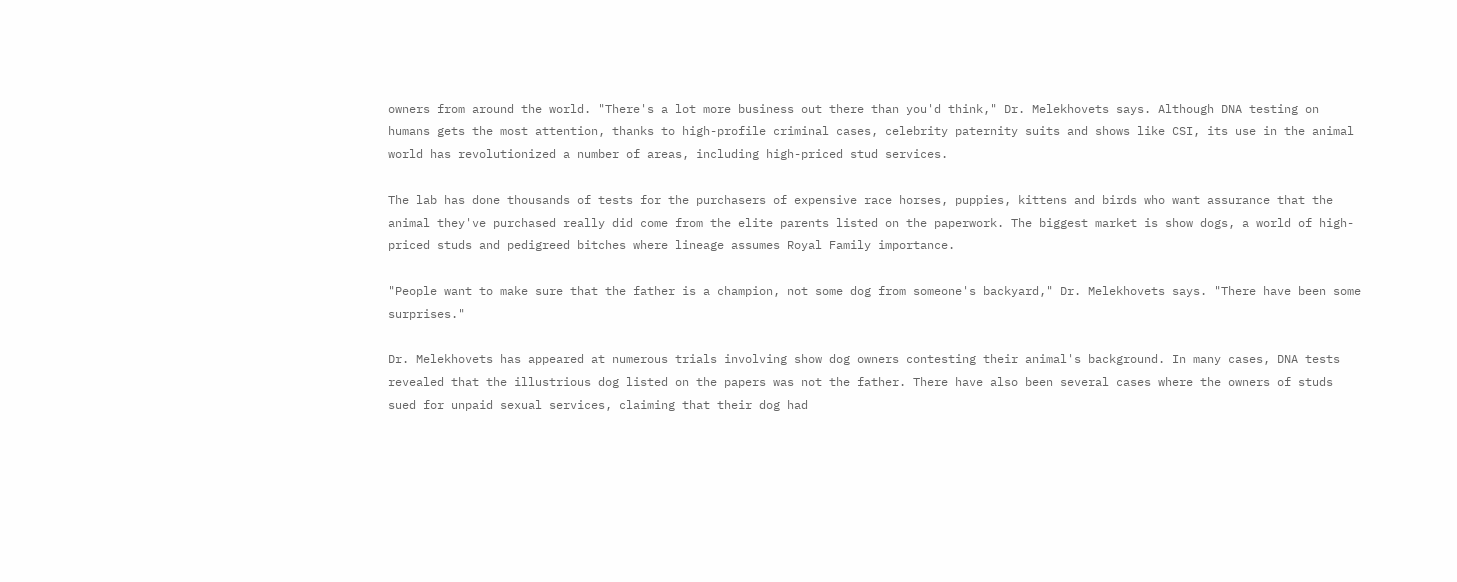owners from around the world. "There's a lot more business out there than you'd think," Dr. Melekhovets says. Although DNA testing on humans gets the most attention, thanks to high-profile criminal cases, celebrity paternity suits and shows like CSI, its use in the animal world has revolutionized a number of areas, including high-priced stud services.

The lab has done thousands of tests for the purchasers of expensive race horses, puppies, kittens and birds who want assurance that the animal they've purchased really did come from the elite parents listed on the paperwork. The biggest market is show dogs, a world of high-priced studs and pedigreed bitches where lineage assumes Royal Family importance.

"People want to make sure that the father is a champion, not some dog from someone's backyard," Dr. Melekhovets says. "There have been some surprises."

Dr. Melekhovets has appeared at numerous trials involving show dog owners contesting their animal's background. In many cases, DNA tests revealed that the illustrious dog listed on the papers was not the father. There have also been several cases where the owners of studs sued for unpaid sexual services, claiming that their dog had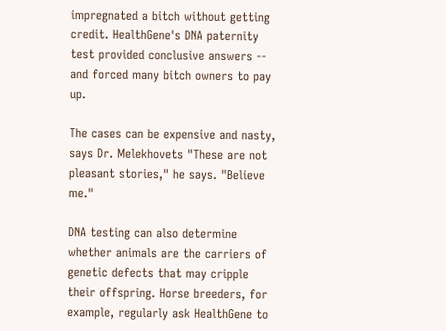impregnated a bitch without getting credit. HealthGene's DNA paternity test provided conclusive answers -- and forced many bitch owners to pay up.

The cases can be expensive and nasty, says Dr. Melekhovets "These are not pleasant stories," he says. "Believe me."

DNA testing can also determine whether animals are the carriers of genetic defects that may cripple their offspring. Horse breeders, for example, regularly ask HealthGene to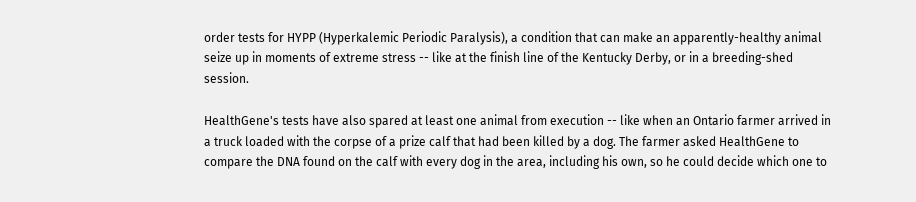order tests for HYPP (Hyperkalemic Periodic Paralysis), a condition that can make an apparently-healthy animal seize up in moments of extreme stress -- like at the finish line of the Kentucky Derby, or in a breeding-shed session.

HealthGene's tests have also spared at least one animal from execution -- like when an Ontario farmer arrived in a truck loaded with the corpse of a prize calf that had been killed by a dog. The farmer asked HealthGene to compare the DNA found on the calf with every dog in the area, including his own, so he could decide which one to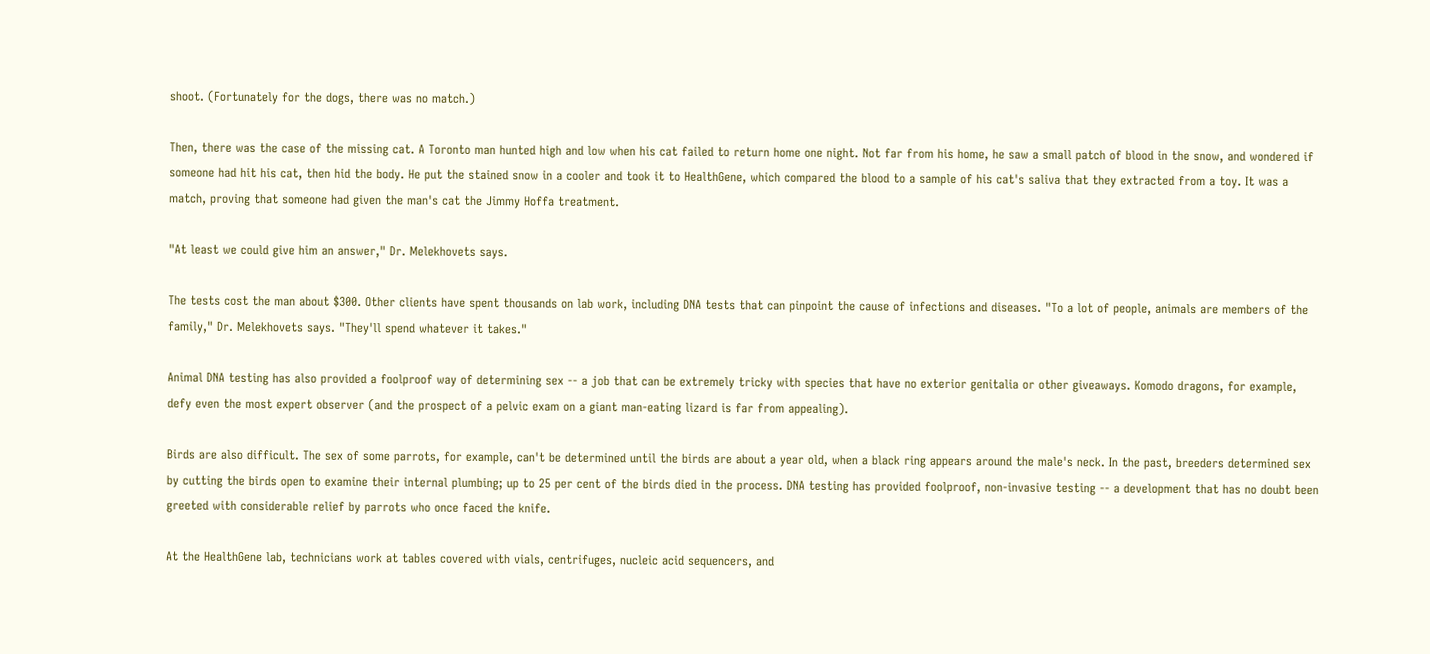shoot. (Fortunately for the dogs, there was no match.)

Then, there was the case of the missing cat. A Toronto man hunted high and low when his cat failed to return home one night. Not far from his home, he saw a small patch of blood in the snow, and wondered if someone had hit his cat, then hid the body. He put the stained snow in a cooler and took it to HealthGene, which compared the blood to a sample of his cat's saliva that they extracted from a toy. It was a match, proving that someone had given the man's cat the Jimmy Hoffa treatment.

"At least we could give him an answer," Dr. Melekhovets says.

The tests cost the man about $300. Other clients have spent thousands on lab work, including DNA tests that can pinpoint the cause of infections and diseases. "To a lot of people, animals are members of the family," Dr. Melekhovets says. "They'll spend whatever it takes."

Animal DNA testing has also provided a foolproof way of determining sex -- a job that can be extremely tricky with species that have no exterior genitalia or other giveaways. Komodo dragons, for example, defy even the most expert observer (and the prospect of a pelvic exam on a giant man-eating lizard is far from appealing).

Birds are also difficult. The sex of some parrots, for example, can't be determined until the birds are about a year old, when a black ring appears around the male's neck. In the past, breeders determined sex by cutting the birds open to examine their internal plumbing; up to 25 per cent of the birds died in the process. DNA testing has provided foolproof, non-invasive testing -- a development that has no doubt been greeted with considerable relief by parrots who once faced the knife.

At the HealthGene lab, technicians work at tables covered with vials, centrifuges, nucleic acid sequencers, and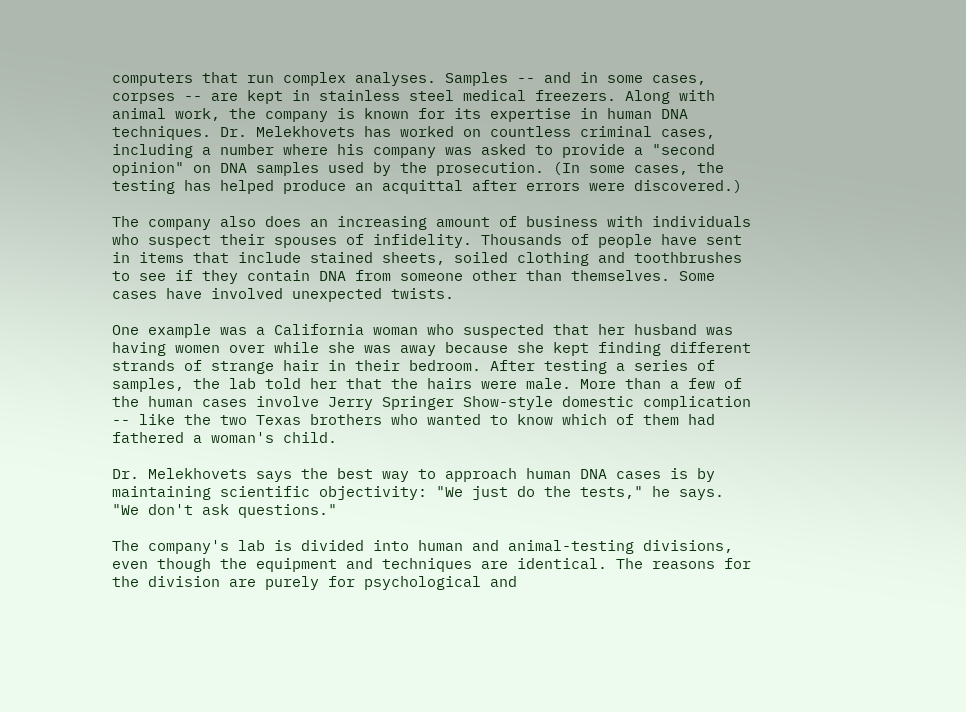computers that run complex analyses. Samples -- and in some cases, corpses -- are kept in stainless steel medical freezers. Along with animal work, the company is known for its expertise in human DNA techniques. Dr. Melekhovets has worked on countless criminal cases, including a number where his company was asked to provide a "second opinion" on DNA samples used by the prosecution. (In some cases, the testing has helped produce an acquittal after errors were discovered.)

The company also does an increasing amount of business with individuals who suspect their spouses of infidelity. Thousands of people have sent in items that include stained sheets, soiled clothing and toothbrushes to see if they contain DNA from someone other than themselves. Some cases have involved unexpected twists.

One example was a California woman who suspected that her husband was having women over while she was away because she kept finding different strands of strange hair in their bedroom. After testing a series of samples, the lab told her that the hairs were male. More than a few of the human cases involve Jerry Springer Show-style domestic complication -- like the two Texas brothers who wanted to know which of them had fathered a woman's child.

Dr. Melekhovets says the best way to approach human DNA cases is by maintaining scientific objectivity: "We just do the tests," he says. "We don't ask questions."

The company's lab is divided into human and animal-testing divisions, even though the equipment and techniques are identical. The reasons for the division are purely for psychological and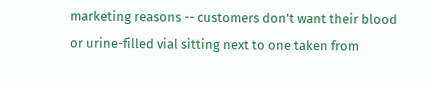marketing reasons -- customers don't want their blood or urine-filled vial sitting next to one taken from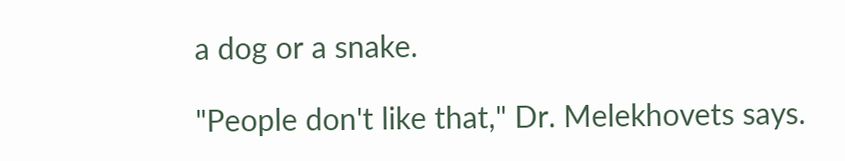a dog or a snake.

"People don't like that," Dr. Melekhovets says.